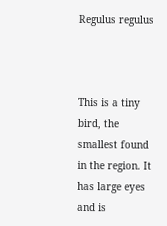Regulus regulus



This is a tiny bird, the smallest found in the region. It has large eyes and is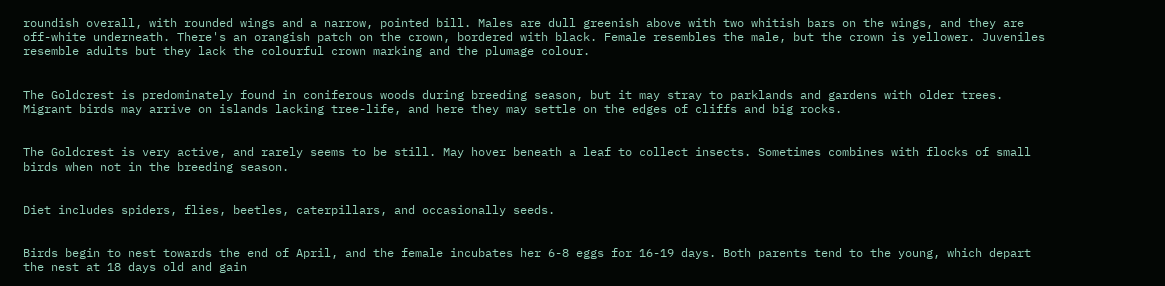roundish overall, with rounded wings and a narrow, pointed bill. Males are dull greenish above with two whitish bars on the wings, and they are off-white underneath. There's an orangish patch on the crown, bordered with black. Female resembles the male, but the crown is yellower. Juveniles resemble adults but they lack the colourful crown marking and the plumage colour.


The Goldcrest is predominately found in coniferous woods during breeding season, but it may stray to parklands and gardens with older trees. Migrant birds may arrive on islands lacking tree-life, and here they may settle on the edges of cliffs and big rocks.


The Goldcrest is very active, and rarely seems to be still. May hover beneath a leaf to collect insects. Sometimes combines with flocks of small birds when not in the breeding season.


Diet includes spiders, flies, beetles, caterpillars, and occasionally seeds.


Birds begin to nest towards the end of April, and the female incubates her 6-8 eggs for 16-19 days. Both parents tend to the young, which depart the nest at 18 days old and gain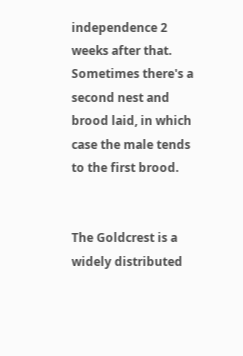independence 2 weeks after that. Sometimes there's a second nest and brood laid, in which case the male tends to the first brood.


The Goldcrest is a widely distributed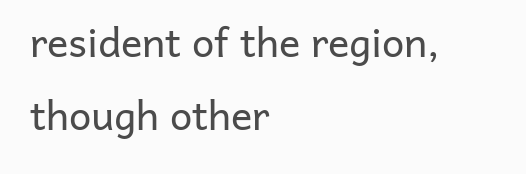resident of the region, though other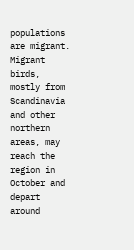populations are migrant. Migrant birds, mostly from Scandinavia and other northern areas, may reach the region in October and depart around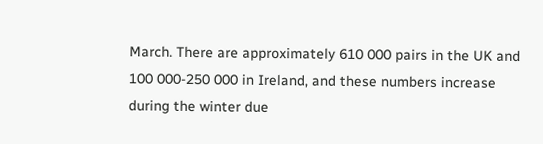March. There are approximately 610 000 pairs in the UK and 100 000-250 000 in Ireland, and these numbers increase during the winter due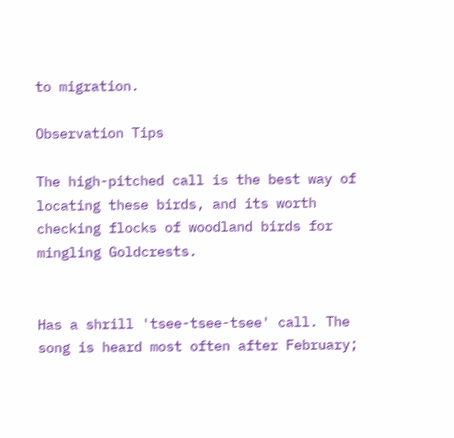to migration.

Observation Tips

The high-pitched call is the best way of locating these birds, and its worth checking flocks of woodland birds for mingling Goldcrests.


Has a shrill 'tsee-tsee-tsee' call. The song is heard most often after February;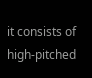it consists of high-pitched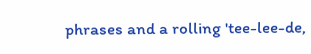phrases and a rolling 'tee-lee-de,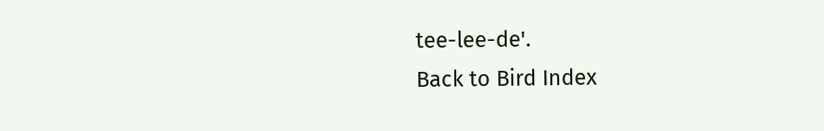tee-lee-de'.
Back to Bird Index